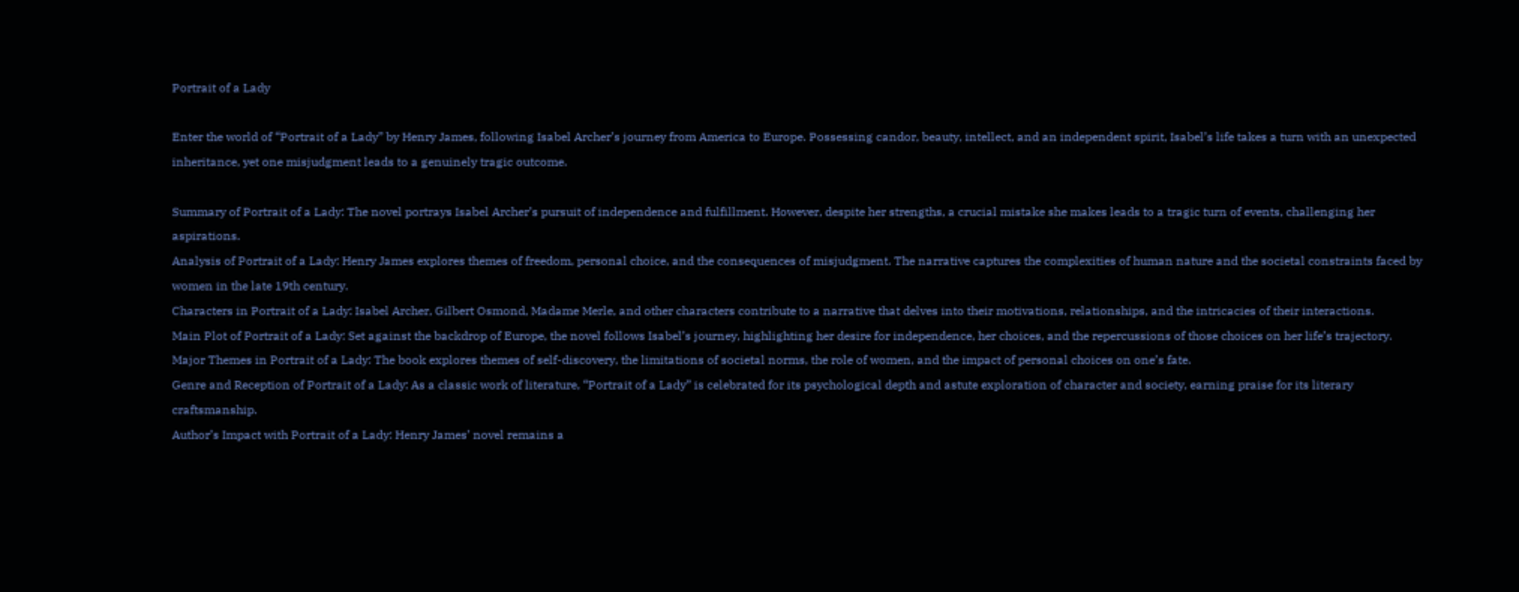Portrait of a Lady

Enter the world of “Portrait of a Lady” by Henry James, following Isabel Archer’s journey from America to Europe. Possessing candor, beauty, intellect, and an independent spirit, Isabel’s life takes a turn with an unexpected inheritance, yet one misjudgment leads to a genuinely tragic outcome.

Summary of Portrait of a Lady: The novel portrays Isabel Archer’s pursuit of independence and fulfillment. However, despite her strengths, a crucial mistake she makes leads to a tragic turn of events, challenging her aspirations.
Analysis of Portrait of a Lady: Henry James explores themes of freedom, personal choice, and the consequences of misjudgment. The narrative captures the complexities of human nature and the societal constraints faced by women in the late 19th century.
Characters in Portrait of a Lady: Isabel Archer, Gilbert Osmond, Madame Merle, and other characters contribute to a narrative that delves into their motivations, relationships, and the intricacies of their interactions.
Main Plot of Portrait of a Lady: Set against the backdrop of Europe, the novel follows Isabel’s journey, highlighting her desire for independence, her choices, and the repercussions of those choices on her life’s trajectory.
Major Themes in Portrait of a Lady: The book explores themes of self-discovery, the limitations of societal norms, the role of women, and the impact of personal choices on one’s fate.
Genre and Reception of Portrait of a Lady: As a classic work of literature, “Portrait of a Lady” is celebrated for its psychological depth and astute exploration of character and society, earning praise for its literary craftsmanship.
Author’s Impact with Portrait of a Lady: Henry James’ novel remains a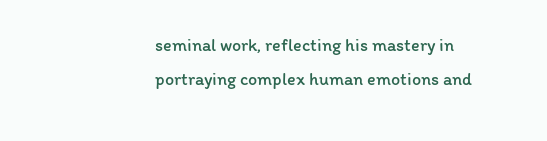seminal work, reflecting his mastery in portraying complex human emotions and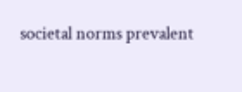societal norms prevalent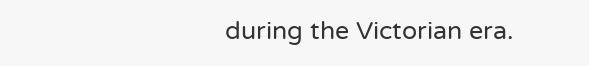during the Victorian era.